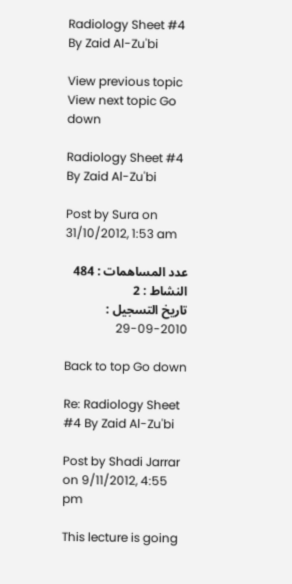Radiology Sheet #4 By Zaid Al-Zu'bi

View previous topic View next topic Go down

Radiology Sheet #4 By Zaid Al-Zu'bi

Post by Sura on 31/10/2012, 1:53 am

عدد المساهمات : 484
النشاط : 2
تاريخ التسجيل : 2010-09-29

Back to top Go down

Re: Radiology Sheet #4 By Zaid Al-Zu'bi

Post by Shadi Jarrar on 9/11/2012, 4:55 pm

This lecture is going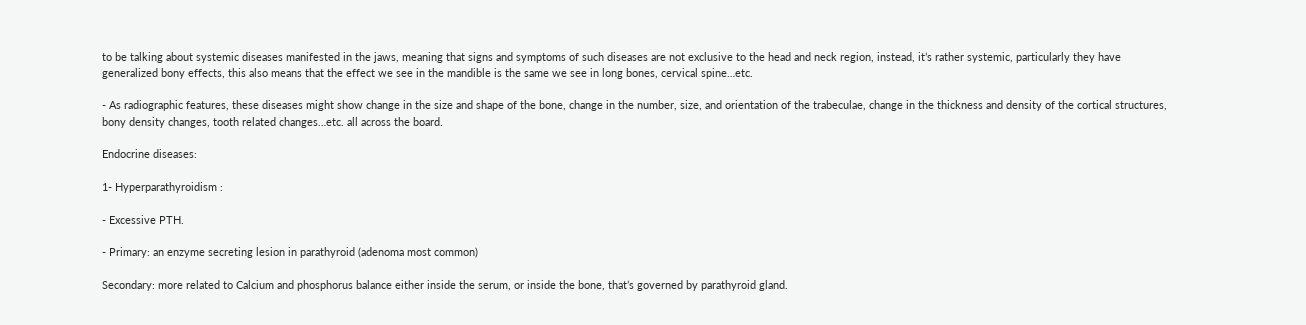to be talking about systemic diseases manifested in the jaws, meaning that signs and symptoms of such diseases are not exclusive to the head and neck region, instead, it’s rather systemic, particularly they have generalized bony effects, this also means that the effect we see in the mandible is the same we see in long bones, cervical spine…etc.

- As radiographic features, these diseases might show change in the size and shape of the bone, change in the number, size, and orientation of the trabeculae, change in the thickness and density of the cortical structures, bony density changes, tooth related changes…etc. all across the board.

Endocrine diseases:

1- Hyperparathyroidism :

- Excessive PTH.

- Primary: an enzyme secreting lesion in parathyroid (adenoma most common)

Secondary: more related to Calcium and phosphorus balance either inside the serum, or inside the bone, that’s governed by parathyroid gland.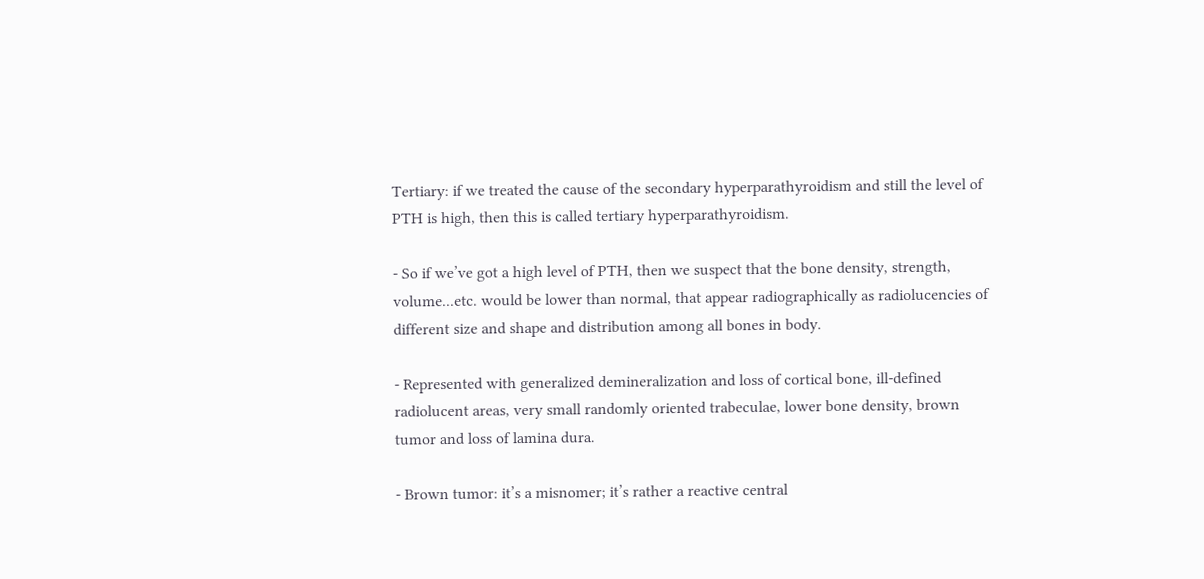Tertiary: if we treated the cause of the secondary hyperparathyroidism and still the level of PTH is high, then this is called tertiary hyperparathyroidism.

- So if we’ve got a high level of PTH, then we suspect that the bone density, strength, volume...etc. would be lower than normal, that appear radiographically as radiolucencies of different size and shape and distribution among all bones in body.

- Represented with generalized demineralization and loss of cortical bone, ill-defined radiolucent areas, very small randomly oriented trabeculae, lower bone density, brown tumor and loss of lamina dura.

- Brown tumor: it’s a misnomer; it’s rather a reactive central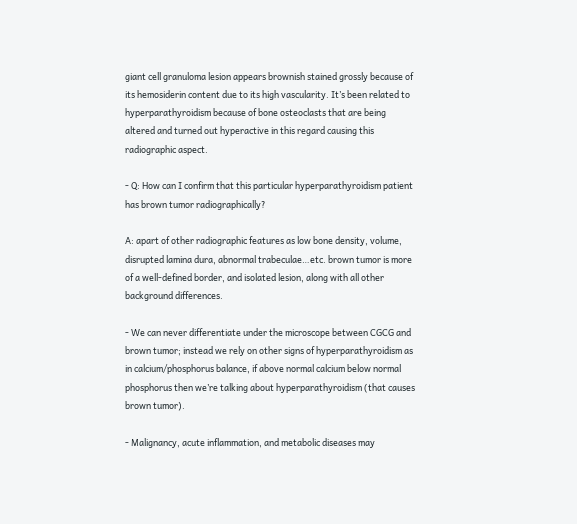giant cell granuloma lesion appears brownish stained grossly because of its hemosiderin content due to its high vascularity. It’s been related to hyperparathyroidism because of bone osteoclasts that are being altered and turned out hyperactive in this regard causing this radiographic aspect.

- Q: How can I confirm that this particular hyperparathyroidism patient has brown tumor radiographically?

A: apart of other radiographic features as low bone density, volume, disrupted lamina dura, abnormal trabeculae…etc. brown tumor is more of a well-defined border, and isolated lesion, along with all other background differences.

- We can never differentiate under the microscope between CGCG and brown tumor; instead we rely on other signs of hyperparathyroidism as in calcium/phosphorus balance, if above normal calcium below normal phosphorus then we’re talking about hyperparathyroidism (that causes brown tumor).

- Malignancy, acute inflammation, and metabolic diseases may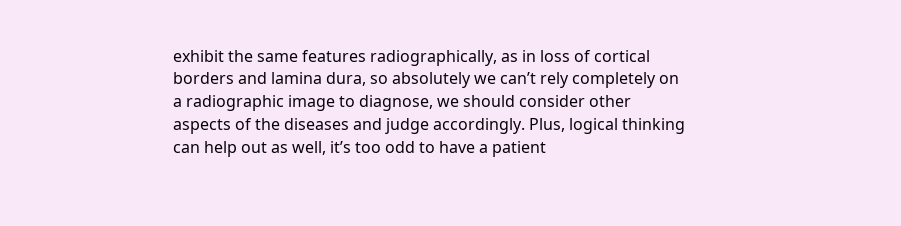exhibit the same features radiographically, as in loss of cortical borders and lamina dura, so absolutely we can’t rely completely on a radiographic image to diagnose, we should consider other aspects of the diseases and judge accordingly. Plus, logical thinking can help out as well, it’s too odd to have a patient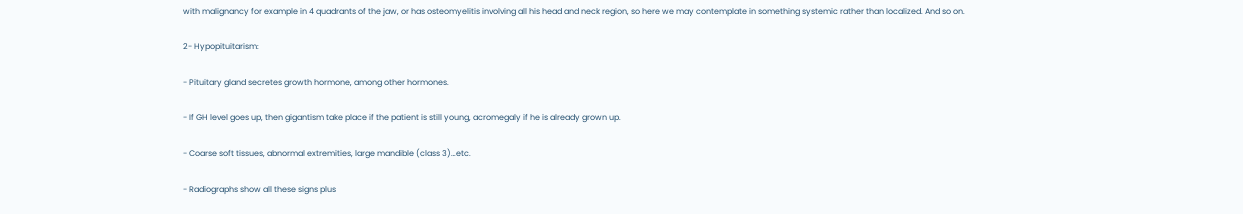with malignancy for example in 4 quadrants of the jaw, or has osteomyelitis involving all his head and neck region, so here we may contemplate in something systemic rather than localized. And so on.

2- Hypopituitarism:

- Pituitary gland secretes growth hormone, among other hormones.

- If GH level goes up, then gigantism take place if the patient is still young, acromegaly if he is already grown up.

- Coarse soft tissues, abnormal extremities, large mandible (class 3)…etc.

- Radiographs show all these signs plus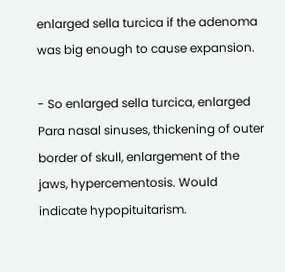enlarged sella turcica if the adenoma was big enough to cause expansion.

- So enlarged sella turcica, enlarged Para nasal sinuses, thickening of outer border of skull, enlargement of the jaws, hypercementosis. Would indicate hypopituitarism.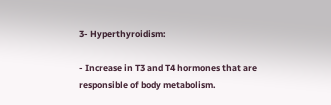3- Hyperthyroidism:

- Increase in T3 and T4 hormones that are responsible of body metabolism.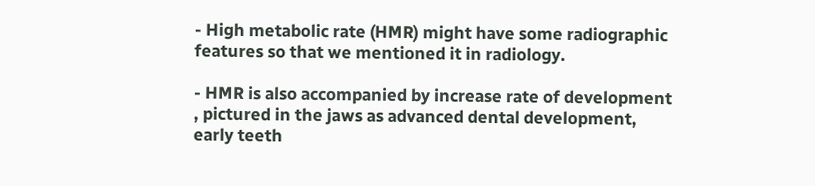- High metabolic rate (HMR) might have some radiographic features so that we mentioned it in radiology.

- HMR is also accompanied by increase rate of development , pictured in the jaws as advanced dental development, early teeth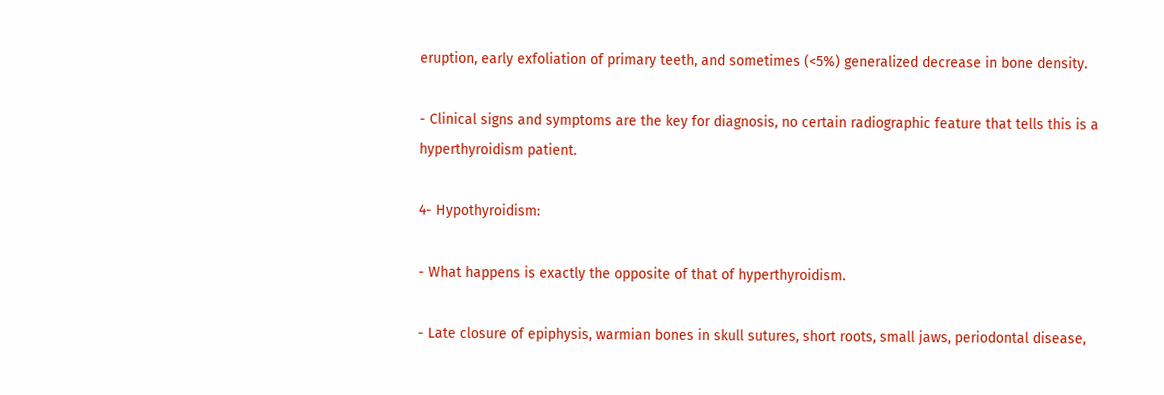eruption, early exfoliation of primary teeth, and sometimes (<5%) generalized decrease in bone density.

- Clinical signs and symptoms are the key for diagnosis, no certain radiographic feature that tells this is a hyperthyroidism patient.

4- Hypothyroidism:

- What happens is exactly the opposite of that of hyperthyroidism.

- Late closure of epiphysis, warmian bones in skull sutures, short roots, small jaws, periodontal disease,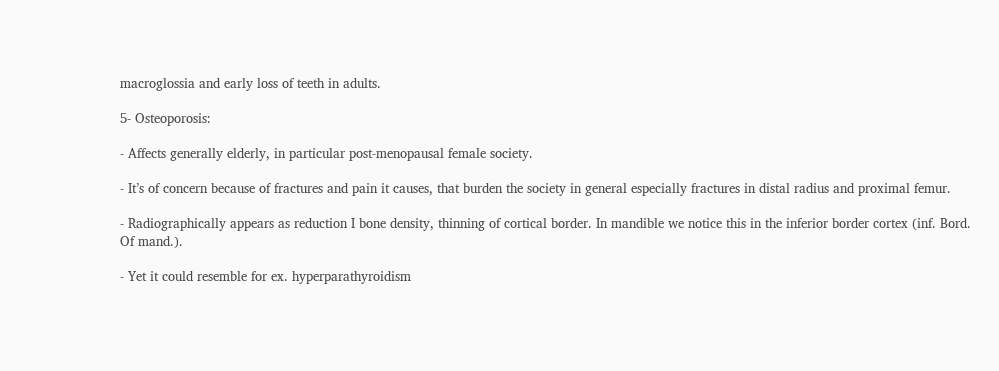macroglossia and early loss of teeth in adults.

5- Osteoporosis:

- Affects generally elderly, in particular post-menopausal female society.

- It’s of concern because of fractures and pain it causes, that burden the society in general especially fractures in distal radius and proximal femur.

- Radiographically appears as reduction I bone density, thinning of cortical border. In mandible we notice this in the inferior border cortex (inf. Bord. Of mand.).

- Yet it could resemble for ex. hyperparathyroidism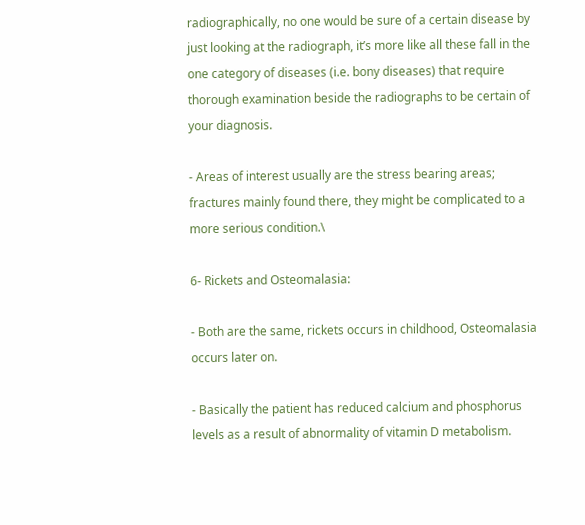radiographically, no one would be sure of a certain disease by just looking at the radiograph, it’s more like all these fall in the one category of diseases (i.e. bony diseases) that require thorough examination beside the radiographs to be certain of your diagnosis.

- Areas of interest usually are the stress bearing areas; fractures mainly found there, they might be complicated to a more serious condition.\

6- Rickets and Osteomalasia:

- Both are the same, rickets occurs in childhood, Osteomalasia occurs later on.

- Basically the patient has reduced calcium and phosphorus levels as a result of abnormality of vitamin D metabolism.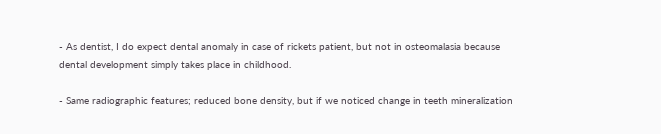- As dentist, I do expect dental anomaly in case of rickets patient, but not in osteomalasia because dental development simply takes place in childhood.

- Same radiographic features; reduced bone density, but if we noticed change in teeth mineralization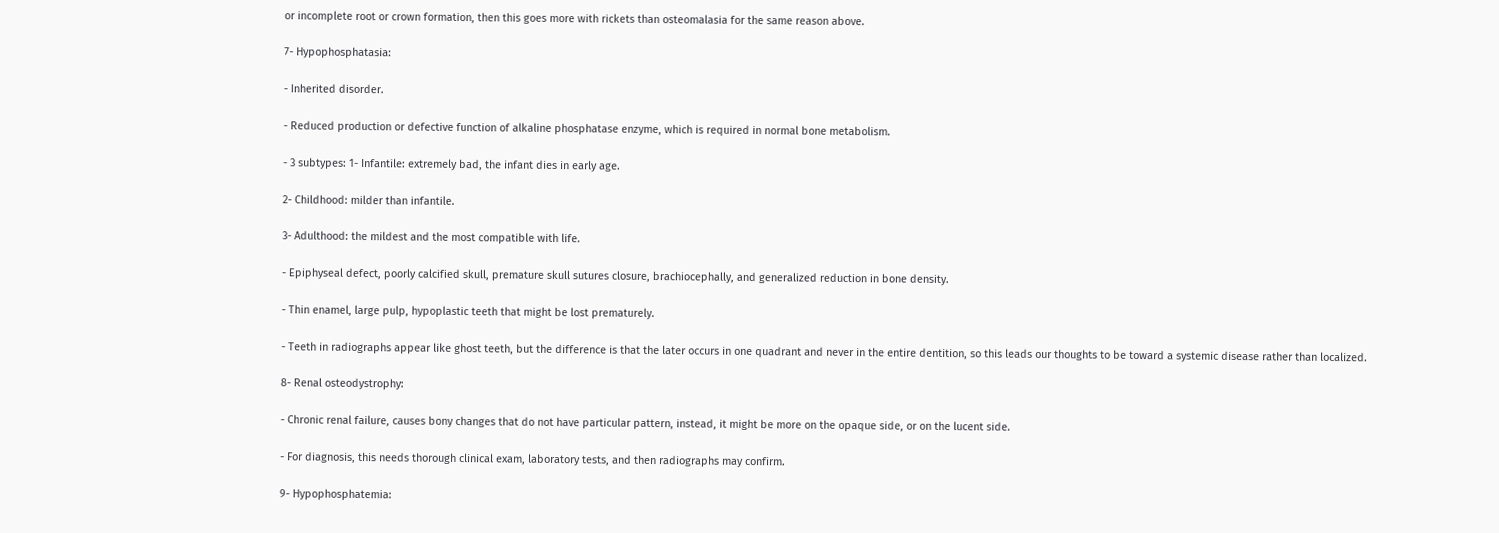or incomplete root or crown formation, then this goes more with rickets than osteomalasia for the same reason above.

7- Hypophosphatasia:

- Inherited disorder.

- Reduced production or defective function of alkaline phosphatase enzyme, which is required in normal bone metabolism.

- 3 subtypes: 1- Infantile: extremely bad, the infant dies in early age.

2- Childhood: milder than infantile.

3- Adulthood: the mildest and the most compatible with life.

- Epiphyseal defect, poorly calcified skull, premature skull sutures closure, brachiocephally, and generalized reduction in bone density.

- Thin enamel, large pulp, hypoplastic teeth that might be lost prematurely.

- Teeth in radiographs appear like ghost teeth, but the difference is that the later occurs in one quadrant and never in the entire dentition, so this leads our thoughts to be toward a systemic disease rather than localized.

8- Renal osteodystrophy:

- Chronic renal failure, causes bony changes that do not have particular pattern, instead, it might be more on the opaque side, or on the lucent side.

- For diagnosis, this needs thorough clinical exam, laboratory tests, and then radiographs may confirm.

9- Hypophosphatemia: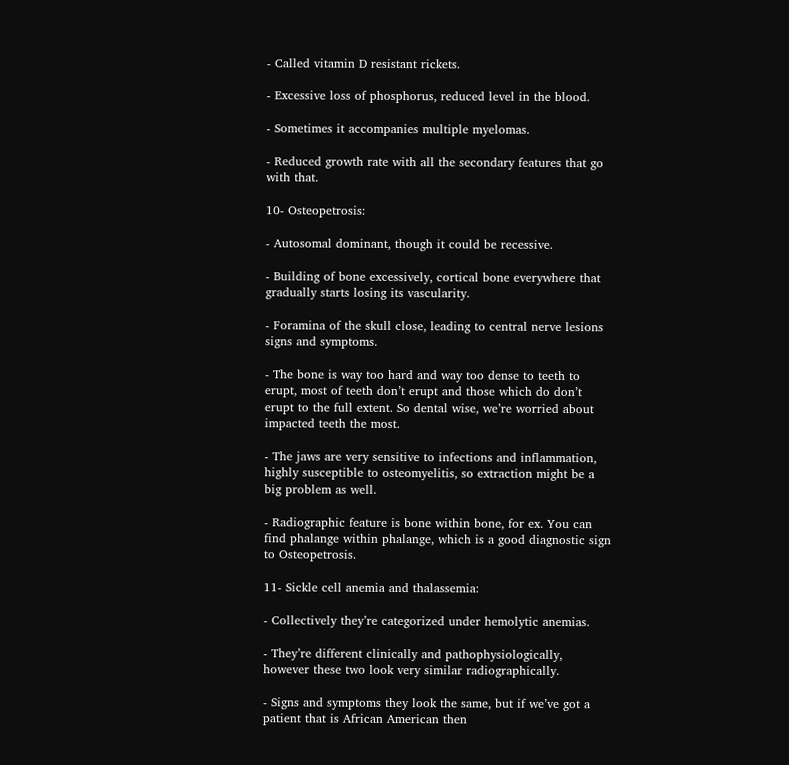- Called vitamin D resistant rickets.

- Excessive loss of phosphorus, reduced level in the blood.

- Sometimes it accompanies multiple myelomas.

- Reduced growth rate with all the secondary features that go with that.

10- Osteopetrosis:

- Autosomal dominant, though it could be recessive.

- Building of bone excessively, cortical bone everywhere that gradually starts losing its vascularity.

- Foramina of the skull close, leading to central nerve lesions signs and symptoms.

- The bone is way too hard and way too dense to teeth to erupt, most of teeth don’t erupt and those which do don’t erupt to the full extent. So dental wise, we’re worried about impacted teeth the most.

- The jaws are very sensitive to infections and inflammation, highly susceptible to osteomyelitis, so extraction might be a big problem as well.

- Radiographic feature is bone within bone, for ex. You can find phalange within phalange, which is a good diagnostic sign to Osteopetrosis.

11- Sickle cell anemia and thalassemia:

- Collectively they’re categorized under hemolytic anemias.

- They’re different clinically and pathophysiologically, however these two look very similar radiographically.

- Signs and symptoms they look the same, but if we’ve got a patient that is African American then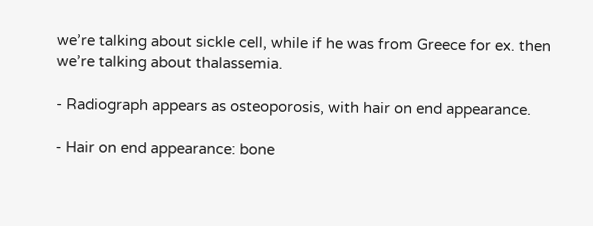we’re talking about sickle cell, while if he was from Greece for ex. then we’re talking about thalassemia.

- Radiograph appears as osteoporosis, with hair on end appearance.

- Hair on end appearance: bone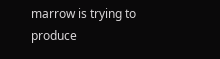marrow is trying to produce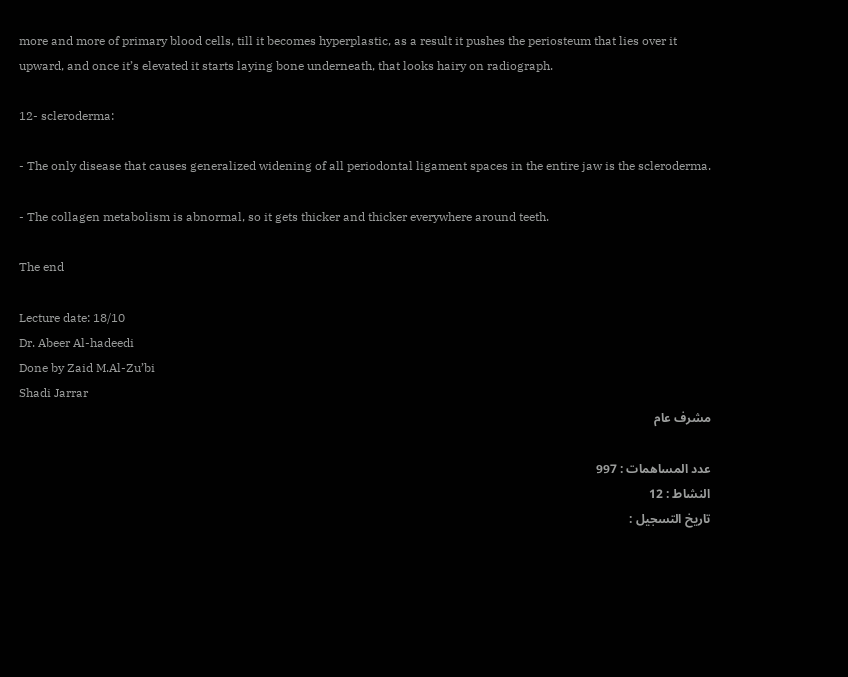more and more of primary blood cells, till it becomes hyperplastic, as a result it pushes the periosteum that lies over it upward, and once it’s elevated it starts laying bone underneath, that looks hairy on radiograph.

12- scleroderma:

- The only disease that causes generalized widening of all periodontal ligament spaces in the entire jaw is the scleroderma.

- The collagen metabolism is abnormal, so it gets thicker and thicker everywhere around teeth.

The end

Lecture date: 18/10
Dr. Abeer Al-hadeedi
Done by Zaid M.Al-Zu’bi
Shadi Jarrar
مشرف عام

عدد المساهمات : 997
النشاط : 12
تاريخ التسجيل :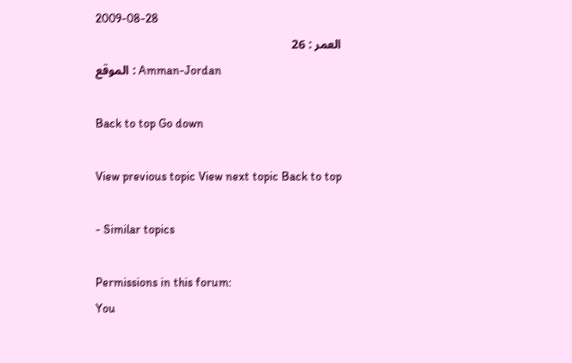2009-08-28
العمر : 26
الموقع : Amman-Jordan

Back to top Go down

View previous topic View next topic Back to top

- Similar topics

Permissions in this forum:
You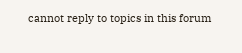cannot reply to topics in this forum